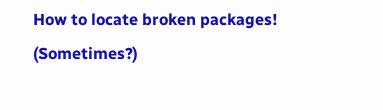How to locate broken packages! (Sometimes?)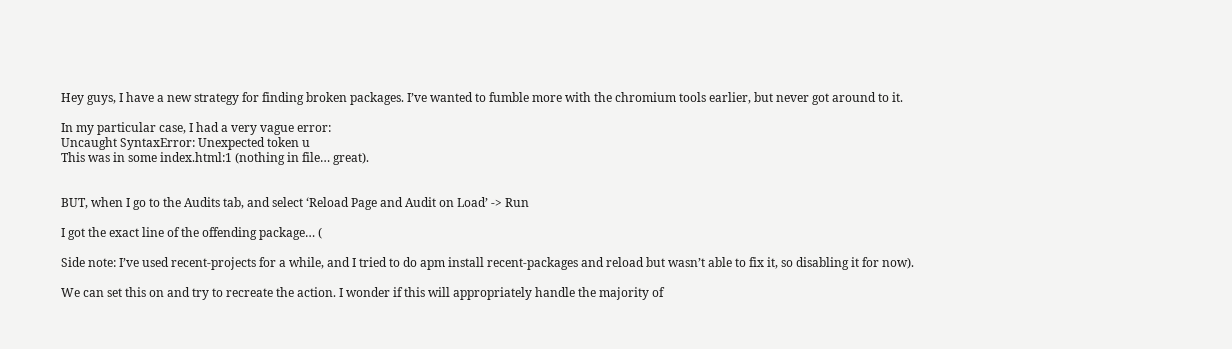Hey guys, I have a new strategy for finding broken packages. I’ve wanted to fumble more with the chromium tools earlier, but never got around to it.

In my particular case, I had a very vague error:
Uncaught SyntaxError: Unexpected token u
This was in some index.html:1 (nothing in file… great).


BUT, when I go to the Audits tab, and select ‘Reload Page and Audit on Load’ -> Run

I got the exact line of the offending package… (

Side note: I’ve used recent-projects for a while, and I tried to do apm install recent-packages and reload but wasn’t able to fix it, so disabling it for now).

We can set this on and try to recreate the action. I wonder if this will appropriately handle the majority of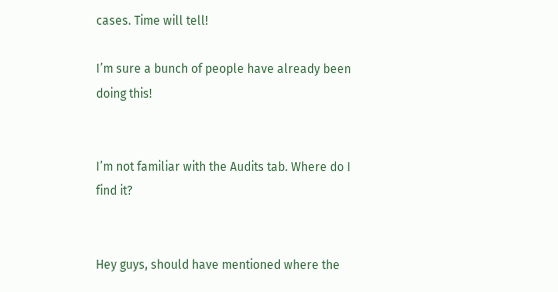cases. Time will tell!

I’m sure a bunch of people have already been doing this!


I’m not familiar with the Audits tab. Where do I find it?


Hey guys, should have mentioned where the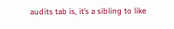audits tab is, it’s a sibling to like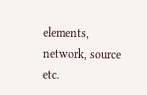elements, network, source etc.